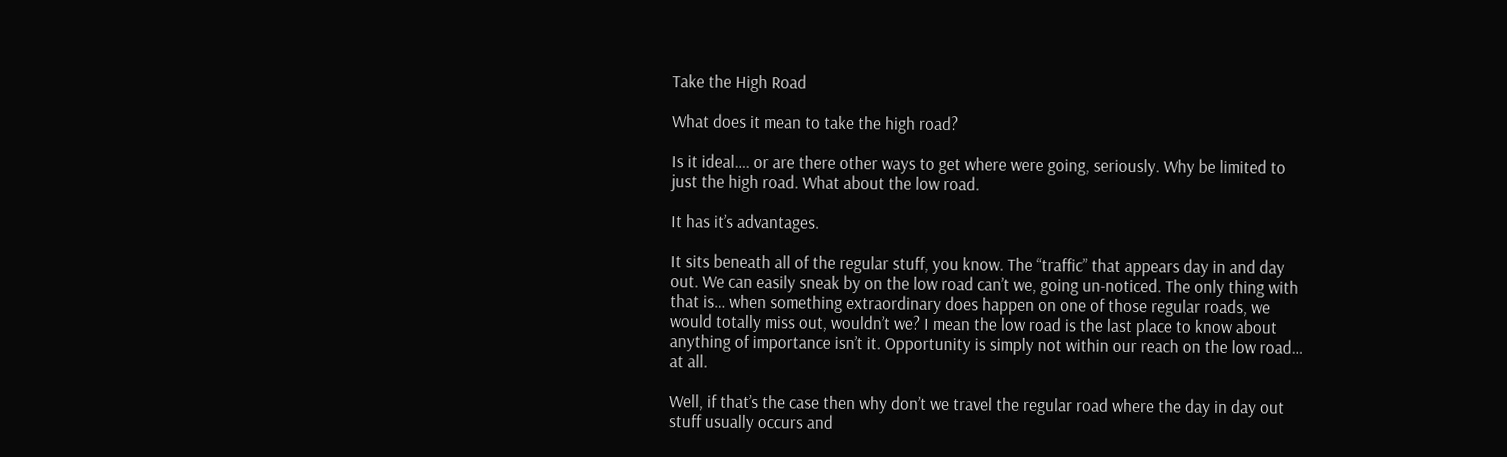Take the High Road

What does it mean to take the high road?

Is it ideal…. or are there other ways to get where were going, seriously. Why be limited to just the high road. What about the low road.

It has it’s advantages.

It sits beneath all of the regular stuff, you know. The “traffic” that appears day in and day out. We can easily sneak by on the low road can’t we, going un-noticed. The only thing with that is… when something extraordinary does happen on one of those regular roads, we would totally miss out, wouldn’t we? I mean the low road is the last place to know about anything of importance isn’t it. Opportunity is simply not within our reach on the low road… at all.

Well, if that’s the case then why don’t we travel the regular road where the day in day out stuff usually occurs and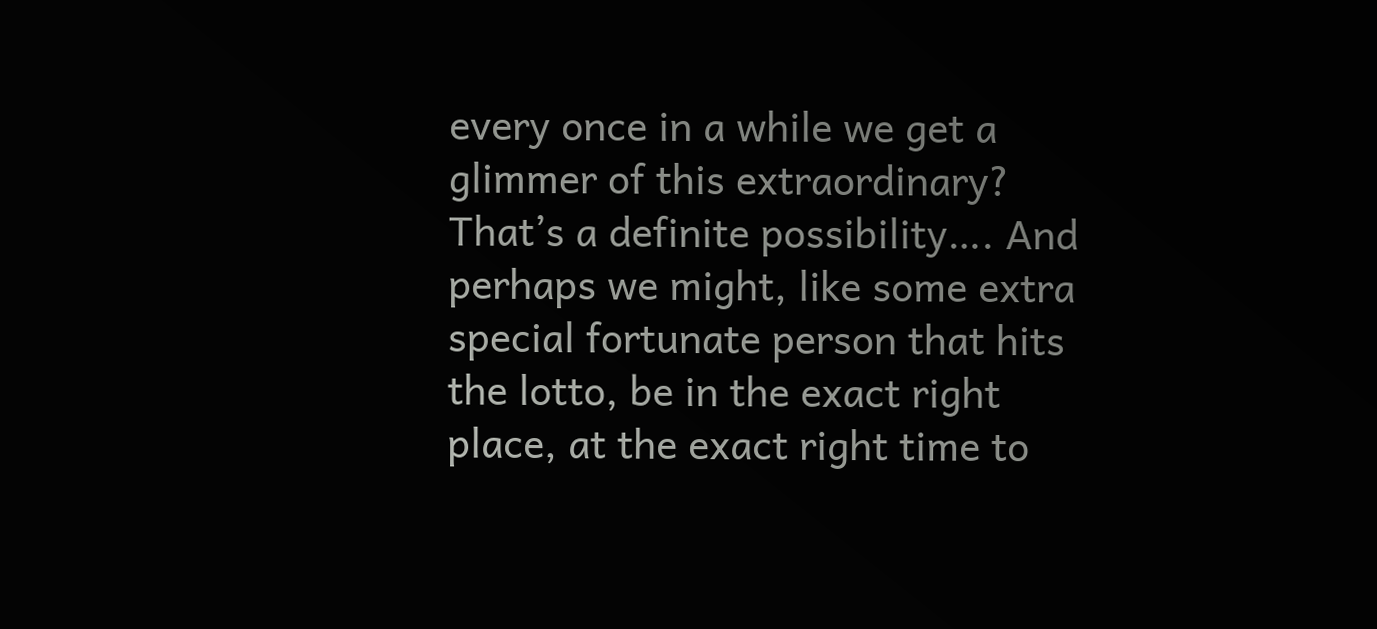every once in a while we get a glimmer of this extraordinary? That’s a definite possibility…. And perhaps we might, like some extra special fortunate person that hits the lotto, be in the exact right place, at the exact right time to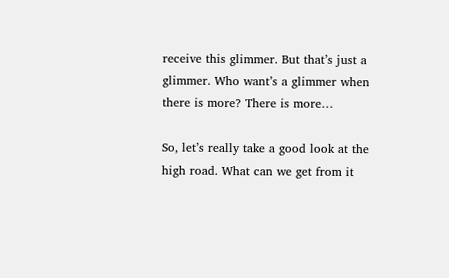receive this glimmer. But that’s just a glimmer. Who want’s a glimmer when there is more? There is more…

So, let’s really take a good look at the high road. What can we get from it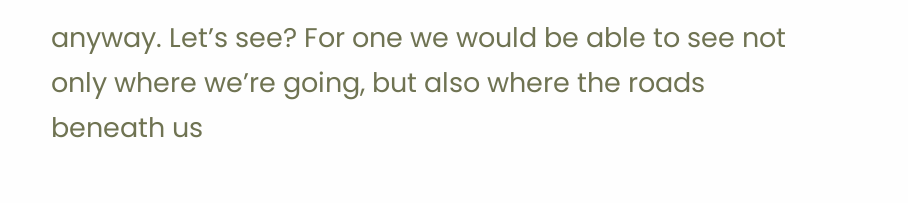anyway. Let’s see? For one we would be able to see not only where we’re going, but also where the roads beneath us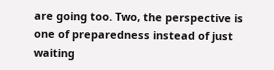are going too. Two, the perspective is one of preparedness instead of just waiting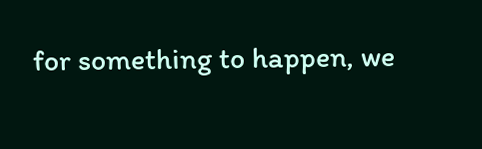for something to happen, we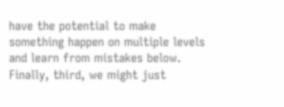have the potential to make something happen on multiple levels and learn from mistakes below. Finally, third, we might just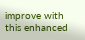improve with this enhanced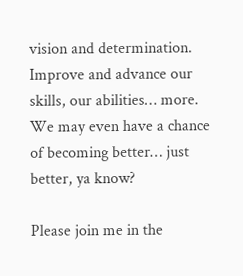vision and determination. Improve and advance our skills, our abilities… more. We may even have a chance of becoming better… just better, ya know?

Please join me in the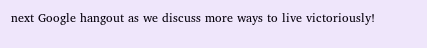next Google hangout as we discuss more ways to live victoriously!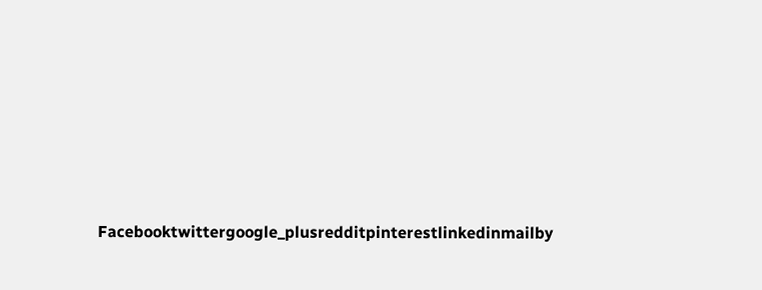Facebooktwittergoogle_plusredditpinterestlinkedinmailby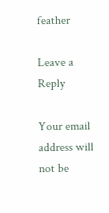feather

Leave a Reply

Your email address will not be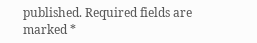published. Required fields are marked *